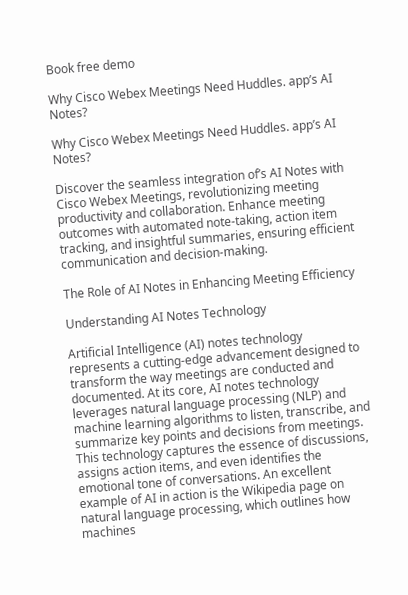Book free demo

Why Cisco Webex Meetings Need Huddles. app’s AI Notes?

Why Cisco Webex Meetings Need Huddles. app’s AI Notes?

Discover the seamless integration of’s AI Notes with Cisco Webex Meetings, revolutionizing meeting productivity and collaboration. Enhance meeting outcomes with automated note-taking, action item tracking, and insightful summaries, ensuring efficient communication and decision-making.

The Role of AI Notes in Enhancing Meeting Efficiency

Understanding AI Notes Technology

Artificial Intelligence (AI) notes technology represents a cutting-edge advancement designed to transform the way meetings are conducted and documented. At its core, AI notes technology leverages natural language processing (NLP) and machine learning algorithms to listen, transcribe, and summarize key points and decisions from meetings. This technology captures the essence of discussions, assigns action items, and even identifies the emotional tone of conversations. An excellent example of AI in action is the Wikipedia page on natural language processing, which outlines how machines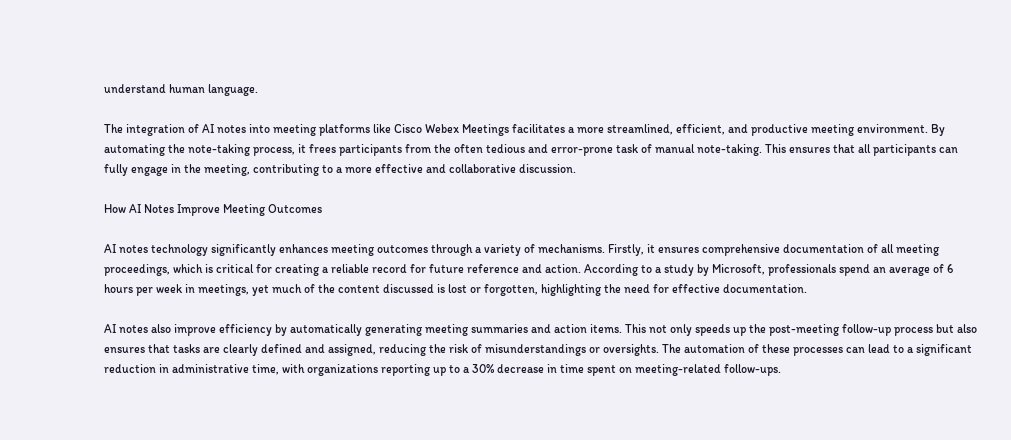understand human language.

The integration of AI notes into meeting platforms like Cisco Webex Meetings facilitates a more streamlined, efficient, and productive meeting environment. By automating the note-taking process, it frees participants from the often tedious and error-prone task of manual note-taking. This ensures that all participants can fully engage in the meeting, contributing to a more effective and collaborative discussion.

How AI Notes Improve Meeting Outcomes

AI notes technology significantly enhances meeting outcomes through a variety of mechanisms. Firstly, it ensures comprehensive documentation of all meeting proceedings, which is critical for creating a reliable record for future reference and action. According to a study by Microsoft, professionals spend an average of 6 hours per week in meetings, yet much of the content discussed is lost or forgotten, highlighting the need for effective documentation.

AI notes also improve efficiency by automatically generating meeting summaries and action items. This not only speeds up the post-meeting follow-up process but also ensures that tasks are clearly defined and assigned, reducing the risk of misunderstandings or oversights. The automation of these processes can lead to a significant reduction in administrative time, with organizations reporting up to a 30% decrease in time spent on meeting-related follow-ups.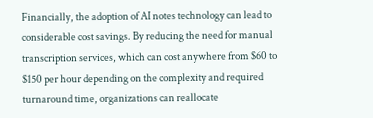Financially, the adoption of AI notes technology can lead to considerable cost savings. By reducing the need for manual transcription services, which can cost anywhere from $60 to $150 per hour depending on the complexity and required turnaround time, organizations can reallocate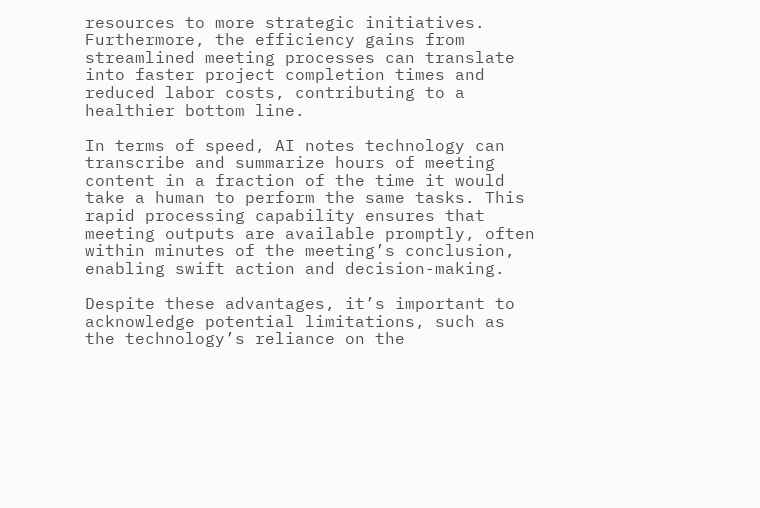resources to more strategic initiatives. Furthermore, the efficiency gains from streamlined meeting processes can translate into faster project completion times and reduced labor costs, contributing to a healthier bottom line.

In terms of speed, AI notes technology can transcribe and summarize hours of meeting content in a fraction of the time it would take a human to perform the same tasks. This rapid processing capability ensures that meeting outputs are available promptly, often within minutes of the meeting’s conclusion, enabling swift action and decision-making.

Despite these advantages, it’s important to acknowledge potential limitations, such as the technology’s reliance on the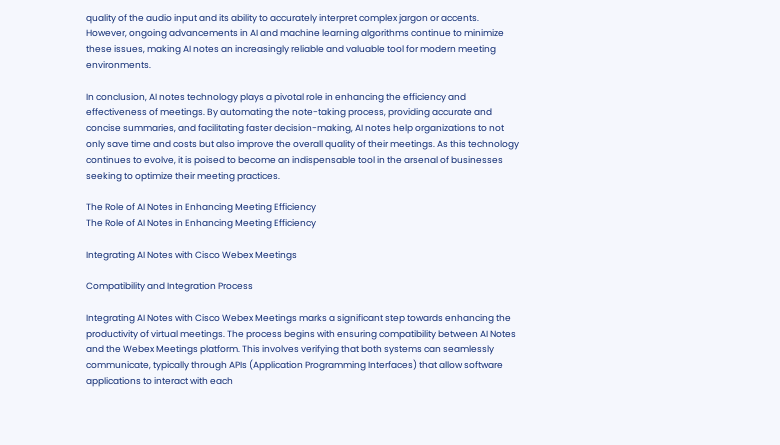quality of the audio input and its ability to accurately interpret complex jargon or accents. However, ongoing advancements in AI and machine learning algorithms continue to minimize these issues, making AI notes an increasingly reliable and valuable tool for modern meeting environments.

In conclusion, AI notes technology plays a pivotal role in enhancing the efficiency and effectiveness of meetings. By automating the note-taking process, providing accurate and concise summaries, and facilitating faster decision-making, AI notes help organizations to not only save time and costs but also improve the overall quality of their meetings. As this technology continues to evolve, it is poised to become an indispensable tool in the arsenal of businesses seeking to optimize their meeting practices.

The Role of AI Notes in Enhancing Meeting Efficiency
The Role of AI Notes in Enhancing Meeting Efficiency

Integrating AI Notes with Cisco Webex Meetings

Compatibility and Integration Process

Integrating AI Notes with Cisco Webex Meetings marks a significant step towards enhancing the productivity of virtual meetings. The process begins with ensuring compatibility between AI Notes and the Webex Meetings platform. This involves verifying that both systems can seamlessly communicate, typically through APIs (Application Programming Interfaces) that allow software applications to interact with each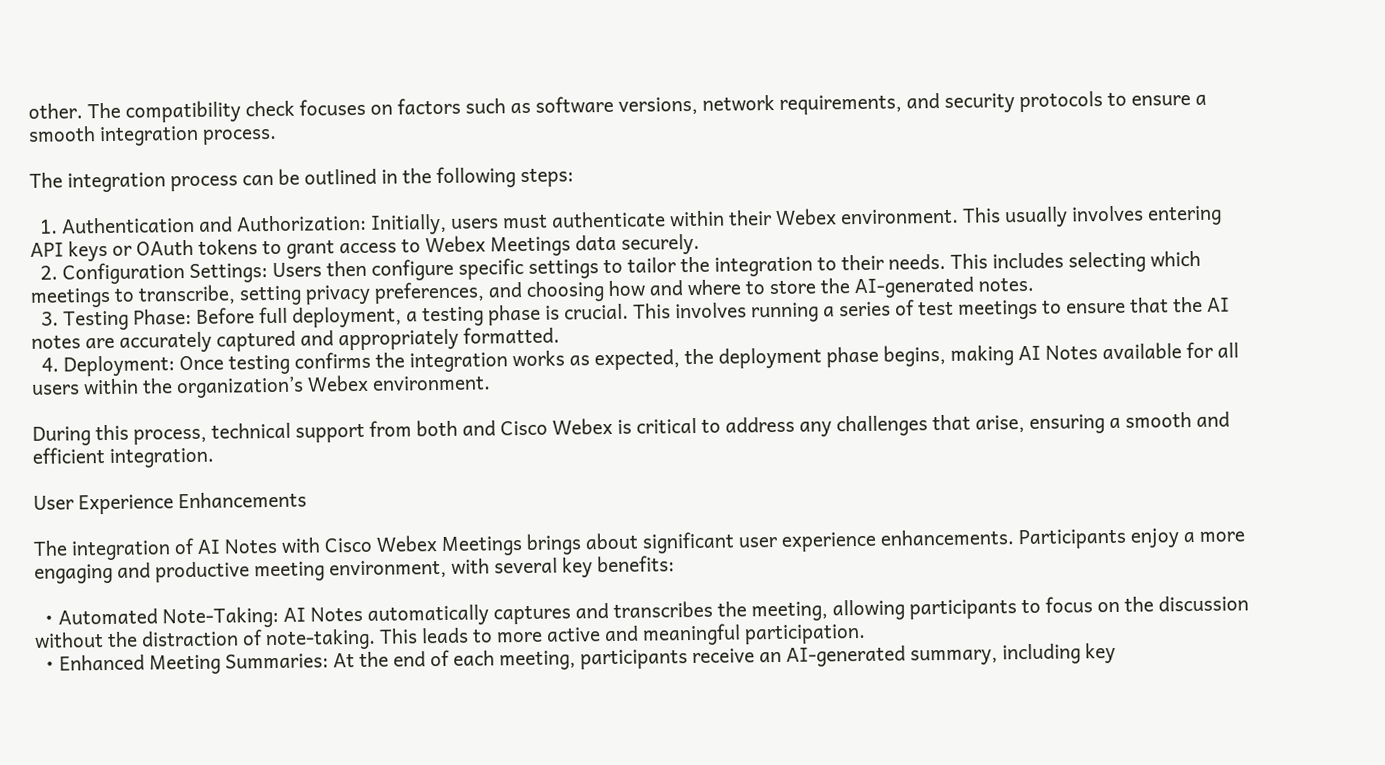other. The compatibility check focuses on factors such as software versions, network requirements, and security protocols to ensure a smooth integration process.

The integration process can be outlined in the following steps:

  1. Authentication and Authorization: Initially, users must authenticate within their Webex environment. This usually involves entering API keys or OAuth tokens to grant access to Webex Meetings data securely.
  2. Configuration Settings: Users then configure specific settings to tailor the integration to their needs. This includes selecting which meetings to transcribe, setting privacy preferences, and choosing how and where to store the AI-generated notes.
  3. Testing Phase: Before full deployment, a testing phase is crucial. This involves running a series of test meetings to ensure that the AI notes are accurately captured and appropriately formatted.
  4. Deployment: Once testing confirms the integration works as expected, the deployment phase begins, making AI Notes available for all users within the organization’s Webex environment.

During this process, technical support from both and Cisco Webex is critical to address any challenges that arise, ensuring a smooth and efficient integration.

User Experience Enhancements

The integration of AI Notes with Cisco Webex Meetings brings about significant user experience enhancements. Participants enjoy a more engaging and productive meeting environment, with several key benefits:

  • Automated Note-Taking: AI Notes automatically captures and transcribes the meeting, allowing participants to focus on the discussion without the distraction of note-taking. This leads to more active and meaningful participation.
  • Enhanced Meeting Summaries: At the end of each meeting, participants receive an AI-generated summary, including key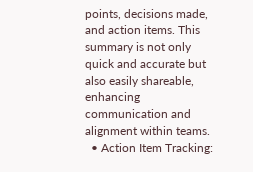points, decisions made, and action items. This summary is not only quick and accurate but also easily shareable, enhancing communication and alignment within teams.
  • Action Item Tracking: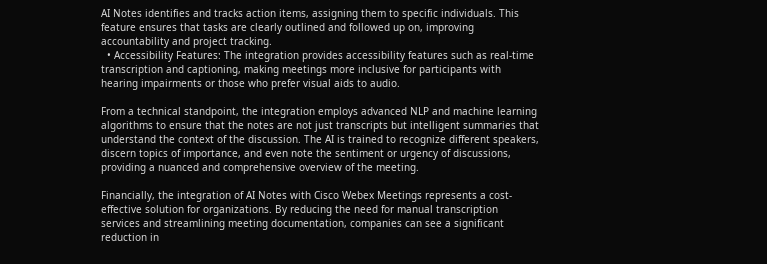AI Notes identifies and tracks action items, assigning them to specific individuals. This feature ensures that tasks are clearly outlined and followed up on, improving accountability and project tracking.
  • Accessibility Features: The integration provides accessibility features such as real-time transcription and captioning, making meetings more inclusive for participants with hearing impairments or those who prefer visual aids to audio.

From a technical standpoint, the integration employs advanced NLP and machine learning algorithms to ensure that the notes are not just transcripts but intelligent summaries that understand the context of the discussion. The AI is trained to recognize different speakers, discern topics of importance, and even note the sentiment or urgency of discussions, providing a nuanced and comprehensive overview of the meeting.

Financially, the integration of AI Notes with Cisco Webex Meetings represents a cost-effective solution for organizations. By reducing the need for manual transcription services and streamlining meeting documentation, companies can see a significant reduction in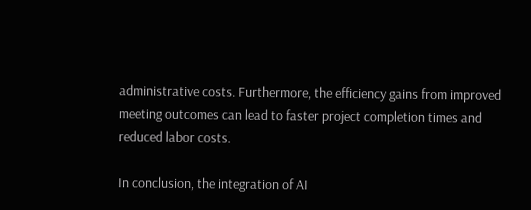administrative costs. Furthermore, the efficiency gains from improved meeting outcomes can lead to faster project completion times and reduced labor costs.

In conclusion, the integration of AI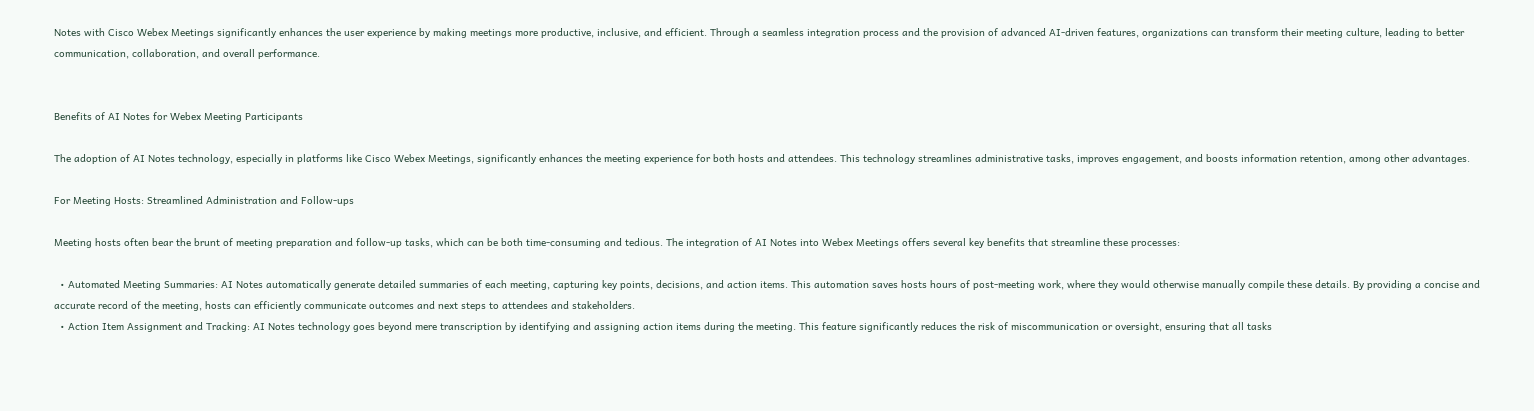Notes with Cisco Webex Meetings significantly enhances the user experience by making meetings more productive, inclusive, and efficient. Through a seamless integration process and the provision of advanced AI-driven features, organizations can transform their meeting culture, leading to better communication, collaboration, and overall performance.


Benefits of AI Notes for Webex Meeting Participants

The adoption of AI Notes technology, especially in platforms like Cisco Webex Meetings, significantly enhances the meeting experience for both hosts and attendees. This technology streamlines administrative tasks, improves engagement, and boosts information retention, among other advantages.

For Meeting Hosts: Streamlined Administration and Follow-ups

Meeting hosts often bear the brunt of meeting preparation and follow-up tasks, which can be both time-consuming and tedious. The integration of AI Notes into Webex Meetings offers several key benefits that streamline these processes:

  • Automated Meeting Summaries: AI Notes automatically generate detailed summaries of each meeting, capturing key points, decisions, and action items. This automation saves hosts hours of post-meeting work, where they would otherwise manually compile these details. By providing a concise and accurate record of the meeting, hosts can efficiently communicate outcomes and next steps to attendees and stakeholders.
  • Action Item Assignment and Tracking: AI Notes technology goes beyond mere transcription by identifying and assigning action items during the meeting. This feature significantly reduces the risk of miscommunication or oversight, ensuring that all tasks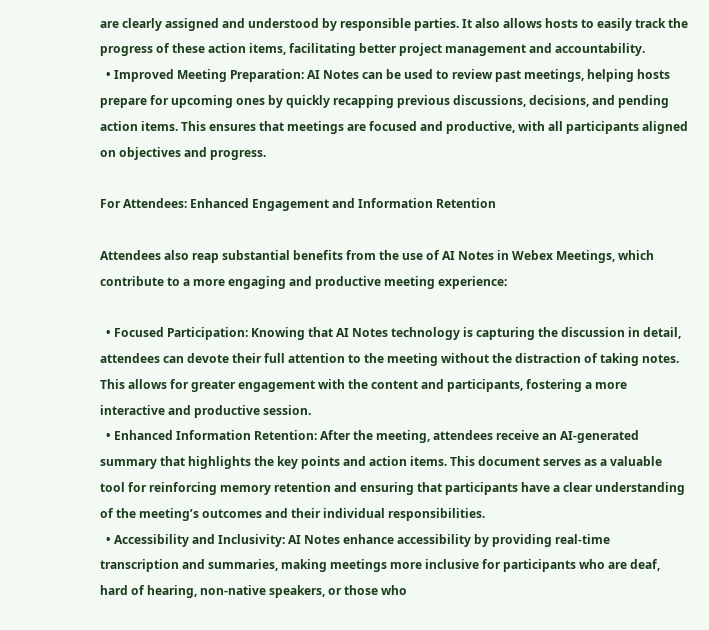are clearly assigned and understood by responsible parties. It also allows hosts to easily track the progress of these action items, facilitating better project management and accountability.
  • Improved Meeting Preparation: AI Notes can be used to review past meetings, helping hosts prepare for upcoming ones by quickly recapping previous discussions, decisions, and pending action items. This ensures that meetings are focused and productive, with all participants aligned on objectives and progress.

For Attendees: Enhanced Engagement and Information Retention

Attendees also reap substantial benefits from the use of AI Notes in Webex Meetings, which contribute to a more engaging and productive meeting experience:

  • Focused Participation: Knowing that AI Notes technology is capturing the discussion in detail, attendees can devote their full attention to the meeting without the distraction of taking notes. This allows for greater engagement with the content and participants, fostering a more interactive and productive session.
  • Enhanced Information Retention: After the meeting, attendees receive an AI-generated summary that highlights the key points and action items. This document serves as a valuable tool for reinforcing memory retention and ensuring that participants have a clear understanding of the meeting’s outcomes and their individual responsibilities.
  • Accessibility and Inclusivity: AI Notes enhance accessibility by providing real-time transcription and summaries, making meetings more inclusive for participants who are deaf, hard of hearing, non-native speakers, or those who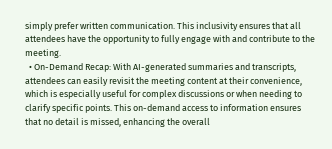simply prefer written communication. This inclusivity ensures that all attendees have the opportunity to fully engage with and contribute to the meeting.
  • On-Demand Recap: With AI-generated summaries and transcripts, attendees can easily revisit the meeting content at their convenience, which is especially useful for complex discussions or when needing to clarify specific points. This on-demand access to information ensures that no detail is missed, enhancing the overall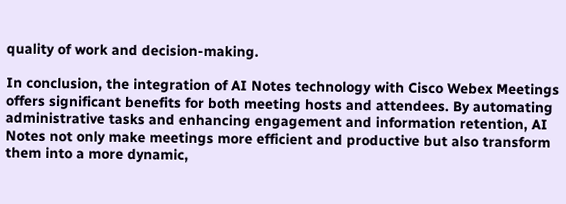quality of work and decision-making.

In conclusion, the integration of AI Notes technology with Cisco Webex Meetings offers significant benefits for both meeting hosts and attendees. By automating administrative tasks and enhancing engagement and information retention, AI Notes not only make meetings more efficient and productive but also transform them into a more dynamic,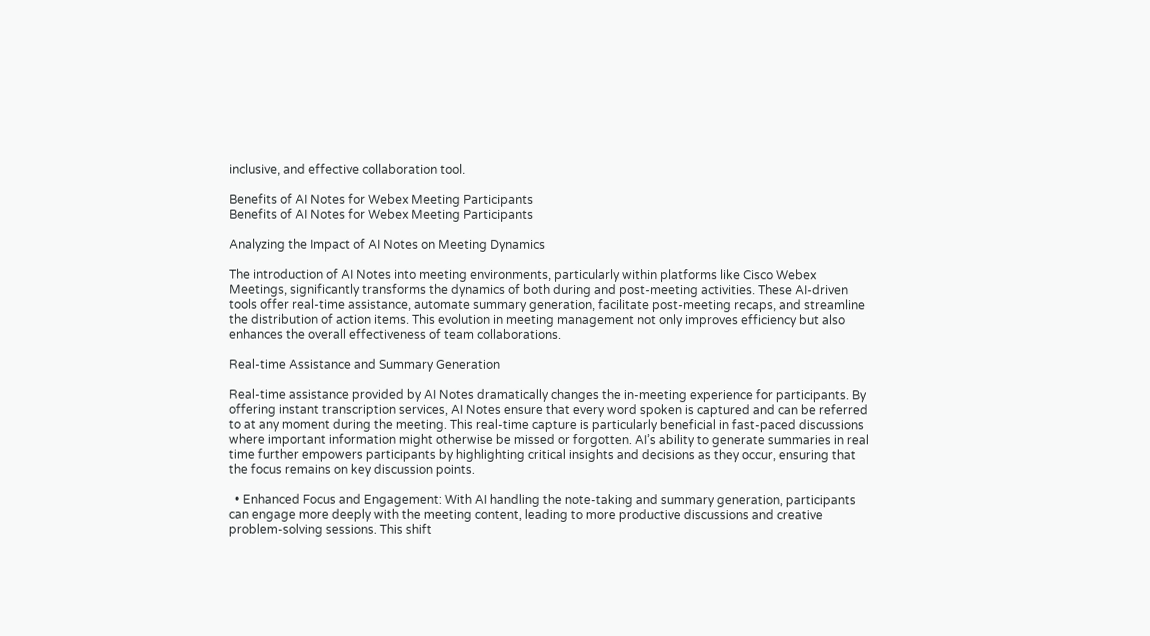inclusive, and effective collaboration tool.

Benefits of AI Notes for Webex Meeting Participants
Benefits of AI Notes for Webex Meeting Participants

Analyzing the Impact of AI Notes on Meeting Dynamics

The introduction of AI Notes into meeting environments, particularly within platforms like Cisco Webex Meetings, significantly transforms the dynamics of both during and post-meeting activities. These AI-driven tools offer real-time assistance, automate summary generation, facilitate post-meeting recaps, and streamline the distribution of action items. This evolution in meeting management not only improves efficiency but also enhances the overall effectiveness of team collaborations.

Real-time Assistance and Summary Generation

Real-time assistance provided by AI Notes dramatically changes the in-meeting experience for participants. By offering instant transcription services, AI Notes ensure that every word spoken is captured and can be referred to at any moment during the meeting. This real-time capture is particularly beneficial in fast-paced discussions where important information might otherwise be missed or forgotten. AI’s ability to generate summaries in real time further empowers participants by highlighting critical insights and decisions as they occur, ensuring that the focus remains on key discussion points.

  • Enhanced Focus and Engagement: With AI handling the note-taking and summary generation, participants can engage more deeply with the meeting content, leading to more productive discussions and creative problem-solving sessions. This shift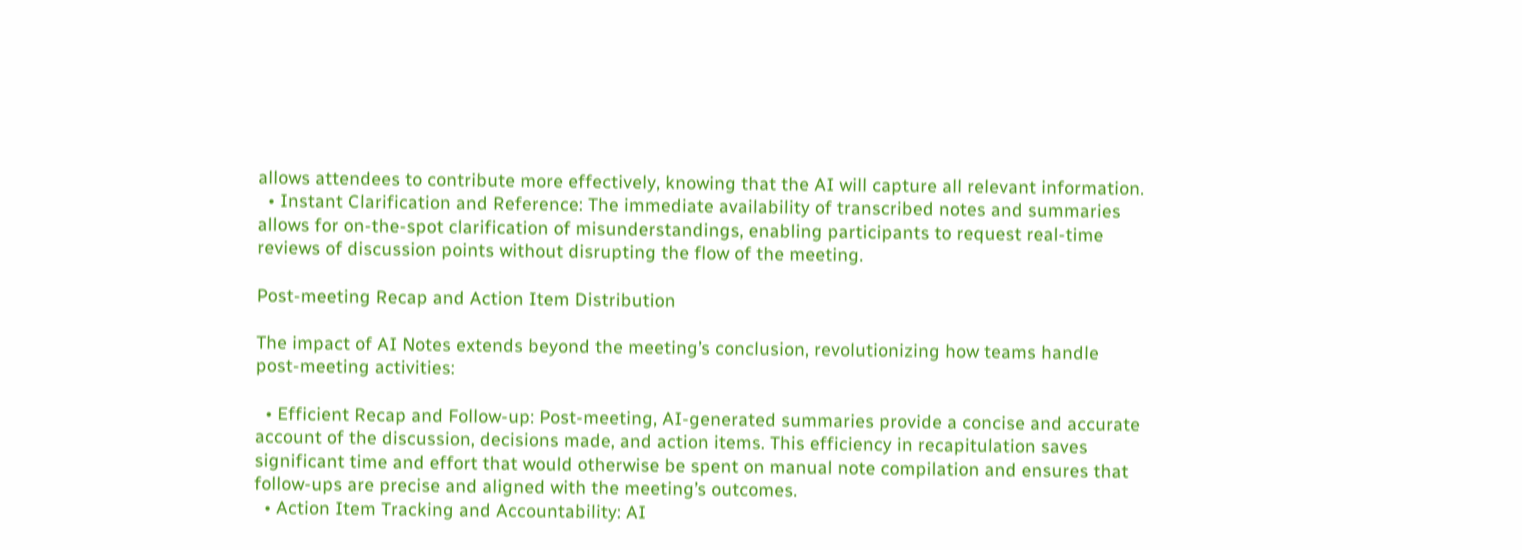allows attendees to contribute more effectively, knowing that the AI will capture all relevant information.
  • Instant Clarification and Reference: The immediate availability of transcribed notes and summaries allows for on-the-spot clarification of misunderstandings, enabling participants to request real-time reviews of discussion points without disrupting the flow of the meeting.

Post-meeting Recap and Action Item Distribution

The impact of AI Notes extends beyond the meeting’s conclusion, revolutionizing how teams handle post-meeting activities:

  • Efficient Recap and Follow-up: Post-meeting, AI-generated summaries provide a concise and accurate account of the discussion, decisions made, and action items. This efficiency in recapitulation saves significant time and effort that would otherwise be spent on manual note compilation and ensures that follow-ups are precise and aligned with the meeting’s outcomes.
  • Action Item Tracking and Accountability: AI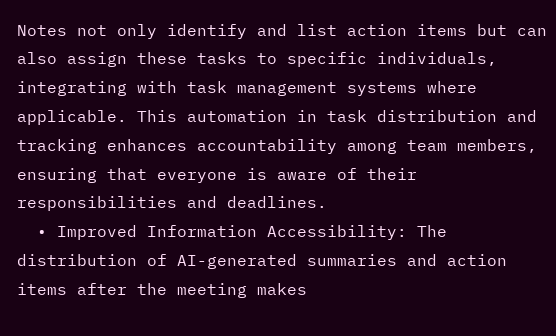Notes not only identify and list action items but can also assign these tasks to specific individuals, integrating with task management systems where applicable. This automation in task distribution and tracking enhances accountability among team members, ensuring that everyone is aware of their responsibilities and deadlines.
  • Improved Information Accessibility: The distribution of AI-generated summaries and action items after the meeting makes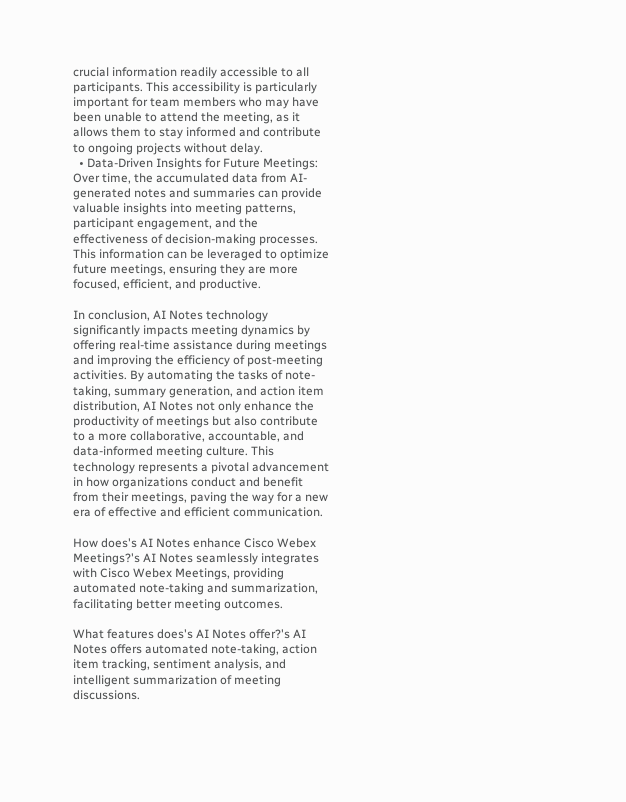crucial information readily accessible to all participants. This accessibility is particularly important for team members who may have been unable to attend the meeting, as it allows them to stay informed and contribute to ongoing projects without delay.
  • Data-Driven Insights for Future Meetings: Over time, the accumulated data from AI-generated notes and summaries can provide valuable insights into meeting patterns, participant engagement, and the effectiveness of decision-making processes. This information can be leveraged to optimize future meetings, ensuring they are more focused, efficient, and productive.

In conclusion, AI Notes technology significantly impacts meeting dynamics by offering real-time assistance during meetings and improving the efficiency of post-meeting activities. By automating the tasks of note-taking, summary generation, and action item distribution, AI Notes not only enhance the productivity of meetings but also contribute to a more collaborative, accountable, and data-informed meeting culture. This technology represents a pivotal advancement in how organizations conduct and benefit from their meetings, paving the way for a new era of effective and efficient communication.

How does's AI Notes enhance Cisco Webex Meetings?'s AI Notes seamlessly integrates with Cisco Webex Meetings, providing automated note-taking and summarization, facilitating better meeting outcomes.

What features does's AI Notes offer?'s AI Notes offers automated note-taking, action item tracking, sentiment analysis, and intelligent summarization of meeting discussions.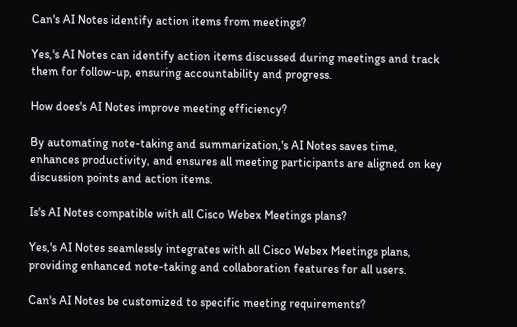Can's AI Notes identify action items from meetings?

Yes,'s AI Notes can identify action items discussed during meetings and track them for follow-up, ensuring accountability and progress.

How does's AI Notes improve meeting efficiency?

By automating note-taking and summarization,'s AI Notes saves time, enhances productivity, and ensures all meeting participants are aligned on key discussion points and action items.

Is's AI Notes compatible with all Cisco Webex Meetings plans?

Yes,'s AI Notes seamlessly integrates with all Cisco Webex Meetings plans, providing enhanced note-taking and collaboration features for all users.

Can's AI Notes be customized to specific meeting requirements?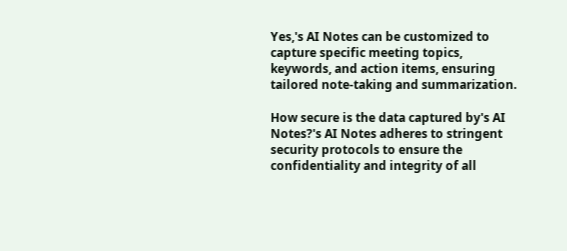Yes,'s AI Notes can be customized to capture specific meeting topics, keywords, and action items, ensuring tailored note-taking and summarization.

How secure is the data captured by's AI Notes?'s AI Notes adheres to stringent security protocols to ensure the confidentiality and integrity of all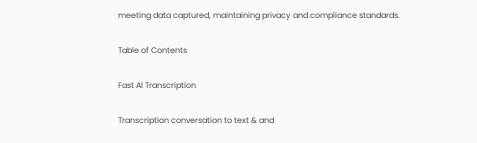meeting data captured, maintaining privacy and compliance standards.

Table of Contents

Fast AI Transcription

Transcription conversation to text & and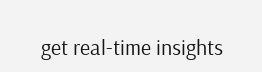get real-time insights